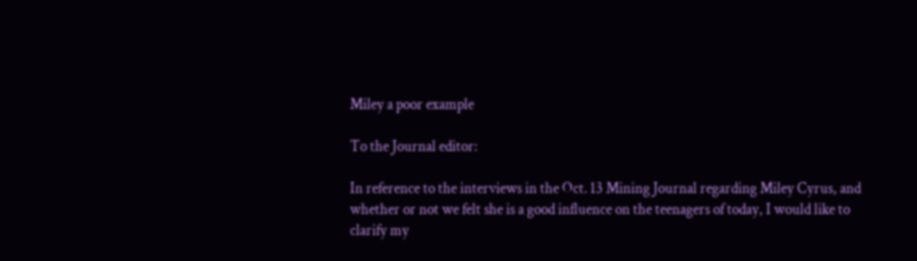Miley a poor example

To the Journal editor:

In reference to the interviews in the Oct. 13 Mining Journal regarding Miley Cyrus, and whether or not we felt she is a good influence on the teenagers of today, I would like to clarify my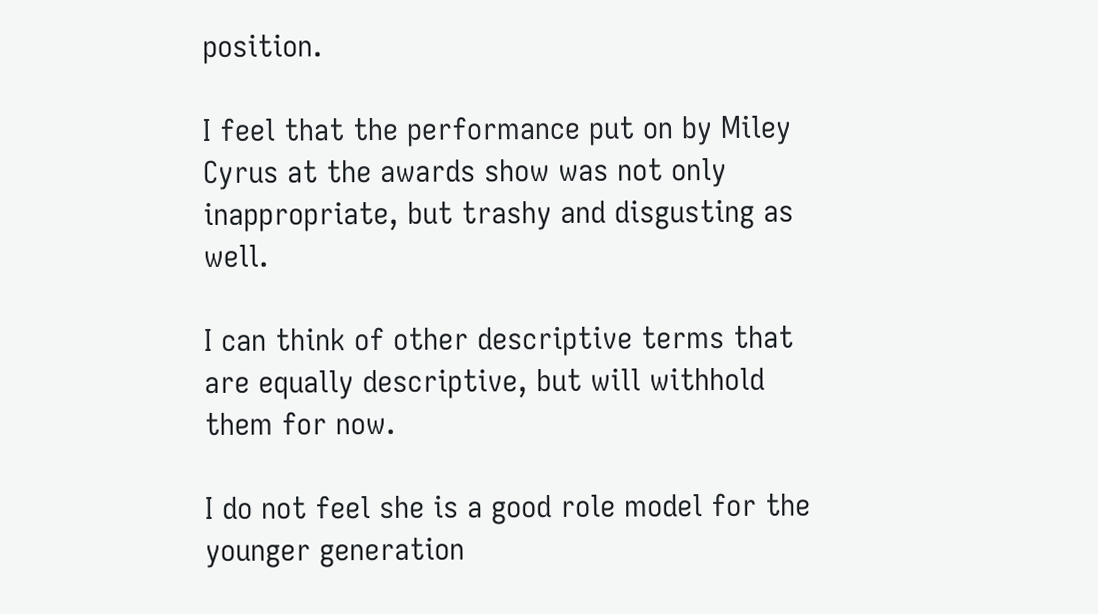position.

I feel that the performance put on by Miley Cyrus at the awards show was not only inappropriate, but trashy and disgusting as well.

I can think of other descriptive terms that are equally descriptive, but will withhold them for now.

I do not feel she is a good role model for the younger generation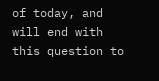of today, and will end with this question to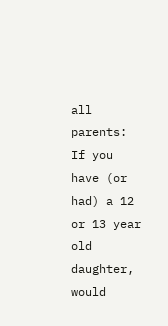all parents: If you have (or had) a 12 or 13 year old daughter, would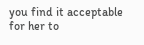you find it acceptable for her to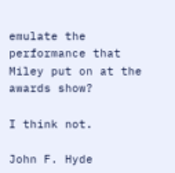emulate the performance that Miley put on at the awards show?

I think not.

John F. Hyde